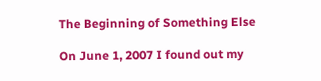The Beginning of Something Else

On June 1, 2007 I found out my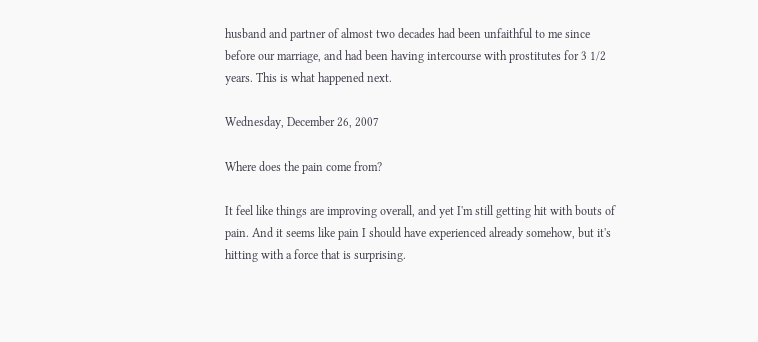husband and partner of almost two decades had been unfaithful to me since before our marriage, and had been having intercourse with prostitutes for 3 1/2 years. This is what happened next.

Wednesday, December 26, 2007

Where does the pain come from?

It feel like things are improving overall, and yet I'm still getting hit with bouts of pain. And it seems like pain I should have experienced already somehow, but it's hitting with a force that is surprising.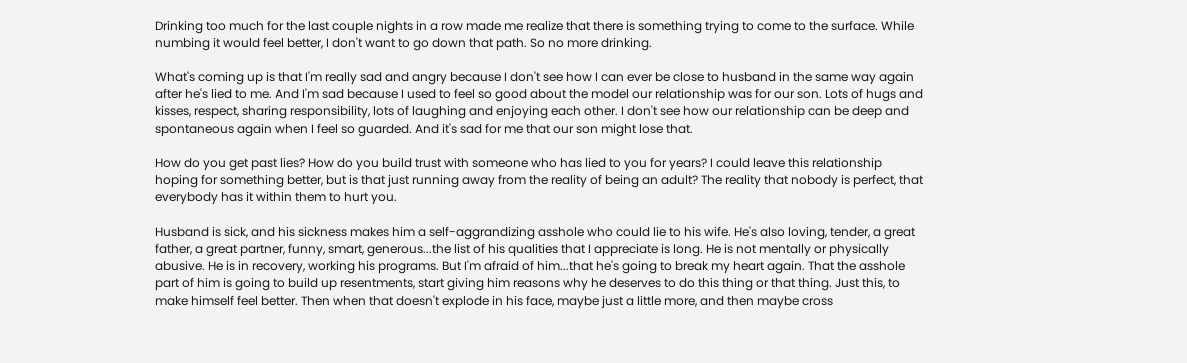Drinking too much for the last couple nights in a row made me realize that there is something trying to come to the surface. While numbing it would feel better, I don't want to go down that path. So no more drinking.

What's coming up is that I'm really sad and angry because I don't see how I can ever be close to husband in the same way again after he's lied to me. And I'm sad because I used to feel so good about the model our relationship was for our son. Lots of hugs and kisses, respect, sharing responsibility, lots of laughing and enjoying each other. I don't see how our relationship can be deep and spontaneous again when I feel so guarded. And it's sad for me that our son might lose that.

How do you get past lies? How do you build trust with someone who has lied to you for years? I could leave this relationship hoping for something better, but is that just running away from the reality of being an adult? The reality that nobody is perfect, that everybody has it within them to hurt you.

Husband is sick, and his sickness makes him a self-aggrandizing asshole who could lie to his wife. He's also loving, tender, a great father, a great partner, funny, smart, generous...the list of his qualities that I appreciate is long. He is not mentally or physically abusive. He is in recovery, working his programs. But I'm afraid of him...that he's going to break my heart again. That the asshole part of him is going to build up resentments, start giving him reasons why he deserves to do this thing or that thing. Just this, to make himself feel better. Then when that doesn't explode in his face, maybe just a little more, and then maybe cross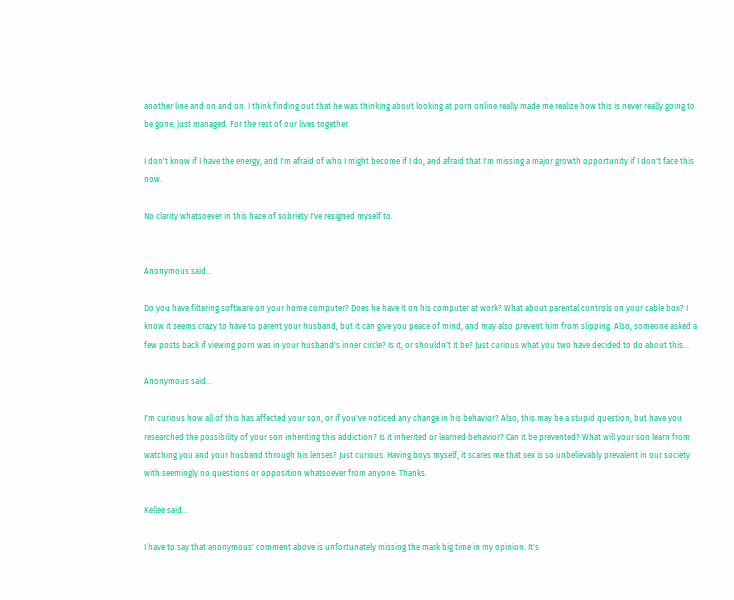another line and on and on. I think finding out that he was thinking about looking at porn online really made me realize how this is never really going to be gone, just managed. For the rest of our lives together.

I don't know if I have the energy, and I'm afraid of who I might become if I do, and afraid that I'm missing a major growth opportunity if I don't face this now.

No clarity whatsoever in this haze of sobriety I've resigned myself to.


Anonymous said...

Do you have filtering software on your home computer? Does he have it on his computer at work? What about parental controls on your cable box? I know it seems crazy to have to parent your husband, but it can give you peace of mind, and may also prevent him from slipping. Also, someone asked a few posts back if viewing porn was in your husband's inner circle? Is it, or shouldn't it be? Just curious what you two have decided to do about this...

Anonymous said...

I'm curious how all of this has affected your son, or if you've noticed any change in his behavior? Also, this may be a stupid question, but have you researched the possibility of your son inheriting this addiction? Is it inherited or learned behavior? Can it be prevented? What will your son learn from watching you and your husband through his lenses? Just curious. Having boys myself, it scares me that sex is so unbelievably prevalent in our society with seemingly no questions or opposition whatsoever from anyone. Thanks.

Kellee said...

I have to say that anonymous' comment above is unfortunately missing the mark big time in my opinion. It's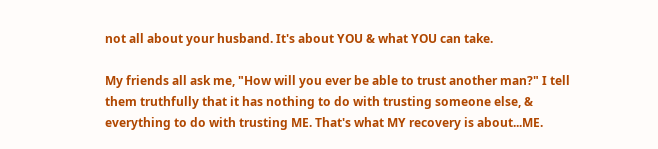not all about your husband. It's about YOU & what YOU can take.

My friends all ask me, "How will you ever be able to trust another man?" I tell them truthfully that it has nothing to do with trusting someone else, & everything to do with trusting ME. That's what MY recovery is about...ME.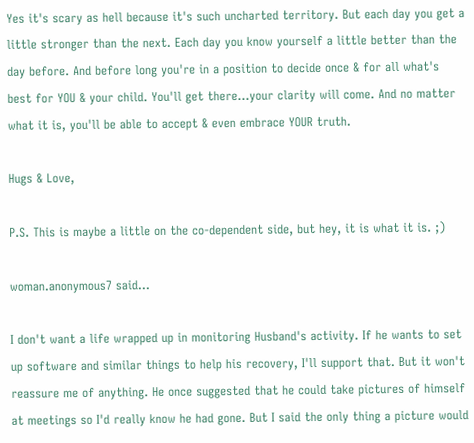Yes it's scary as hell because it's such uncharted territory. But each day you get a little stronger than the next. Each day you know yourself a little better than the day before. And before long you're in a position to decide once & for all what's best for YOU & your child. You'll get there...your clarity will come. And no matter what it is, you'll be able to accept & even embrace YOUR truth.

Hugs & Love,

P.S. This is maybe a little on the co-dependent side, but hey, it is what it is. ;)

woman.anonymous7 said...

I don't want a life wrapped up in monitoring Husband's activity. If he wants to set up software and similar things to help his recovery, I'll support that. But it won't reassure me of anything. He once suggested that he could take pictures of himself at meetings so I'd really know he had gone. But I said the only thing a picture would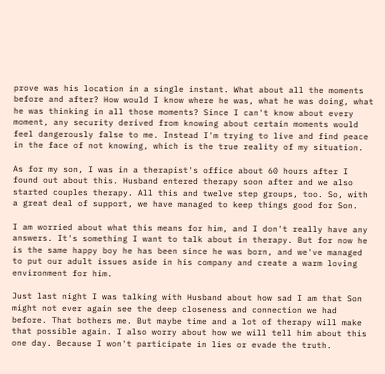prove was his location in a single instant. What about all the moments before and after? How would I know where he was, what he was doing, what he was thinking in all those moments? Since I can't know about every moment, any security derived from knowing about certain moments would feel dangerously false to me. Instead I'm trying to live and find peace in the face of not knowing, which is the true reality of my situation.

As for my son, I was in a therapist's office about 60 hours after I found out about this. Husband entered therapy soon after and we also started couples therapy. All this and twelve step groups, too. So, with a great deal of support, we have managed to keep things good for Son.

I am worried about what this means for him, and I don't really have any answers. It's something I want to talk about in therapy. But for now he is the same happy boy he has been since he was born, and we've managed to put our adult issues aside in his company and create a warm loving environment for him.

Just last night I was talking with Husband about how sad I am that Son might not ever again see the deep closeness and connection we had before. That bothers me. But maybe time and a lot of therapy will make that possible again. I also worry about how we will tell him about this one day. Because I won't participate in lies or evade the truth.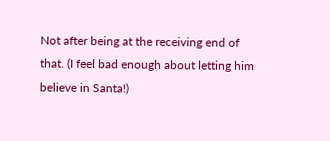Not after being at the receiving end of that. (I feel bad enough about letting him believe in Santa!)